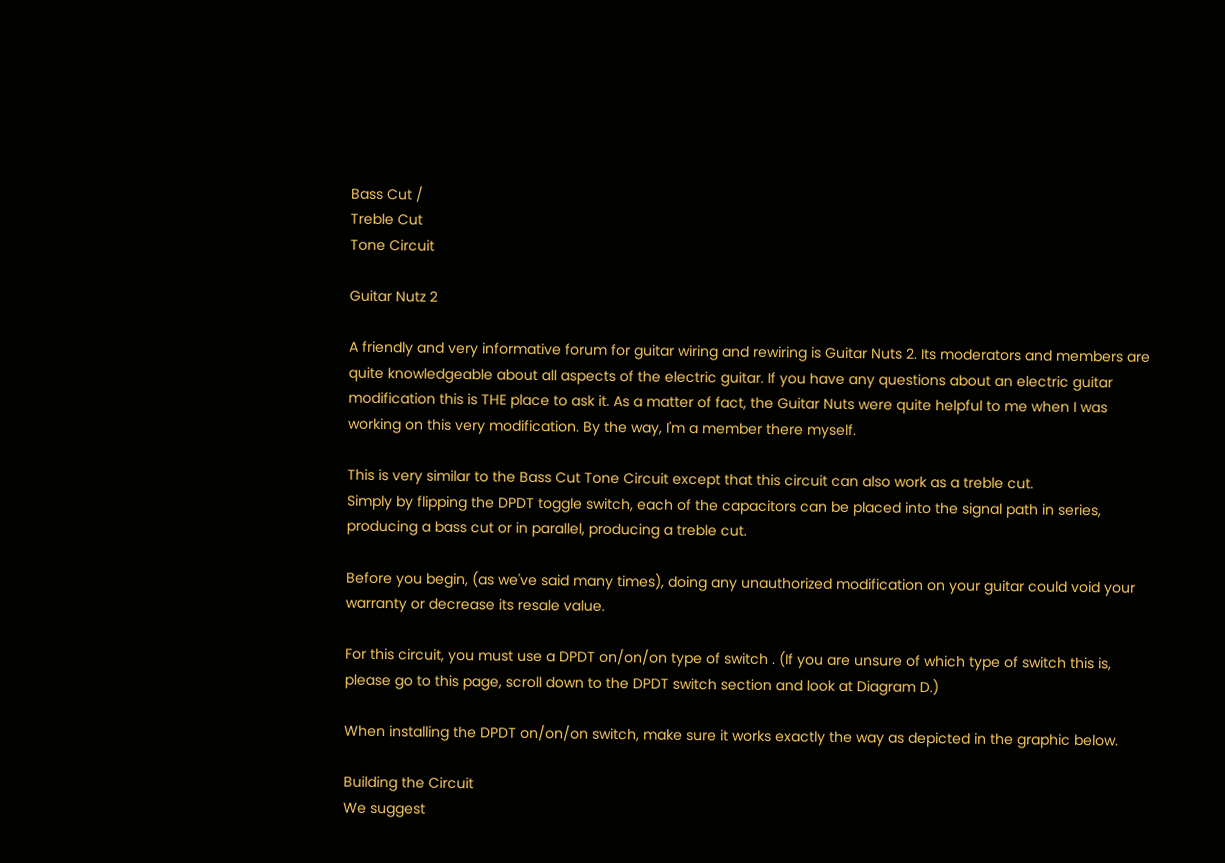Bass Cut /
Treble Cut
Tone Circuit

Guitar Nutz 2

A friendly and very informative forum for guitar wiring and rewiring is Guitar Nuts 2. Its moderators and members are quite knowledgeable about all aspects of the electric guitar. If you have any questions about an electric guitar modification this is THE place to ask it. As a matter of fact, the Guitar Nuts were quite helpful to me when I was working on this very modification. By the way, I'm a member there myself.

This is very similar to the Bass Cut Tone Circuit except that this circuit can also work as a treble cut.
Simply by flipping the DPDT toggle switch, each of the capacitors can be placed into the signal path in series, producing a bass cut or in parallel, producing a treble cut.

Before you begin, (as we've said many times), doing any unauthorized modification on your guitar could void your warranty or decrease its resale value.

For this circuit, you must use a DPDT on/on/on type of switch . (If you are unsure of which type of switch this is, please go to this page, scroll down to the DPDT switch section and look at Diagram D.)

When installing the DPDT on/on/on switch, make sure it works exactly the way as depicted in the graphic below.

Building the Circuit
We suggest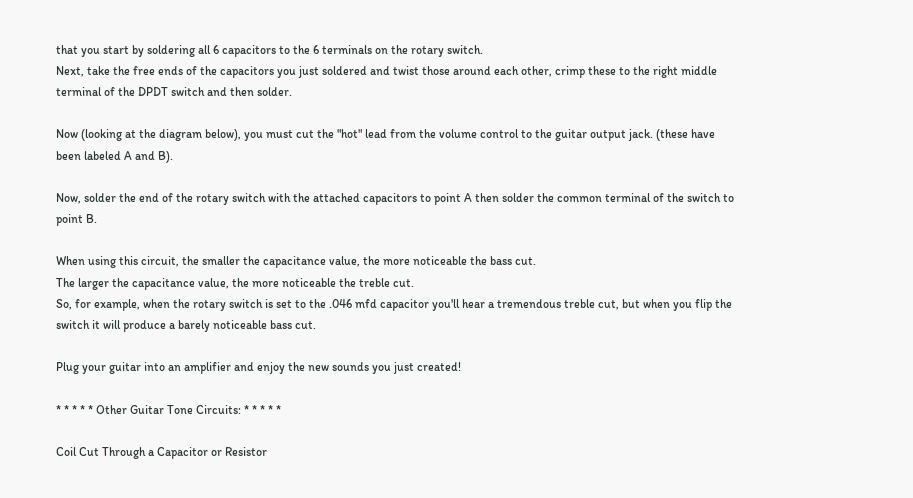that you start by soldering all 6 capacitors to the 6 terminals on the rotary switch.
Next, take the free ends of the capacitors you just soldered and twist those around each other, crimp these to the right middle terminal of the DPDT switch and then solder.

Now (looking at the diagram below), you must cut the "hot" lead from the volume control to the guitar output jack. (these have been labeled A and B).

Now, solder the end of the rotary switch with the attached capacitors to point A then solder the common terminal of the switch to point B.

When using this circuit, the smaller the capacitance value, the more noticeable the bass cut.
The larger the capacitance value, the more noticeable the treble cut.
So, for example, when the rotary switch is set to the .046 mfd capacitor you'll hear a tremendous treble cut, but when you flip the switch it will produce a barely noticeable bass cut.

Plug your guitar into an amplifier and enjoy the new sounds you just created!

* * * * * Other Guitar Tone Circuits: * * * * *

Coil Cut Through a Capacitor or Resistor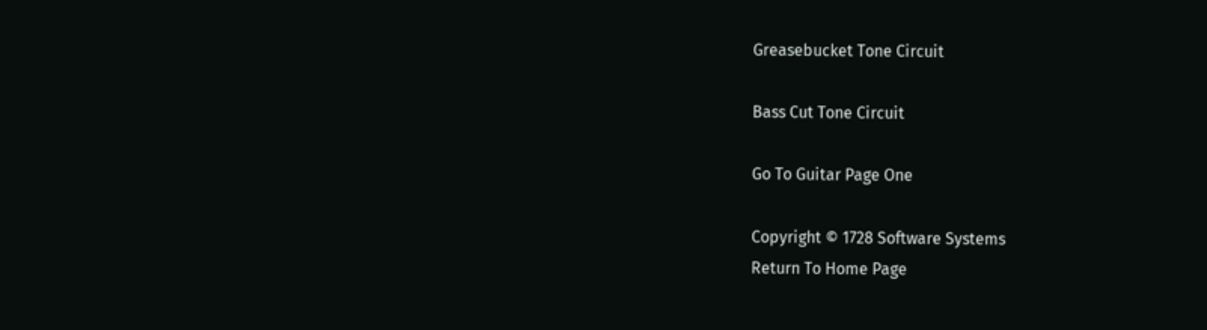Greasebucket Tone Circuit

Bass Cut Tone Circuit

Go To Guitar Page One

Copyright © 1728 Software Systems
Return To Home Page